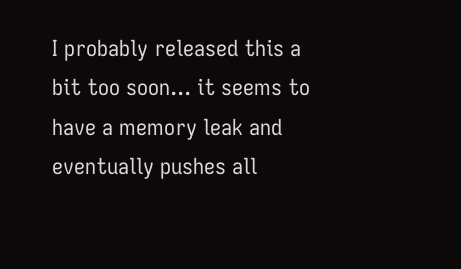I probably released this a bit too soon... it seems to have a memory leak and eventually pushes all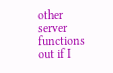other server functions out if I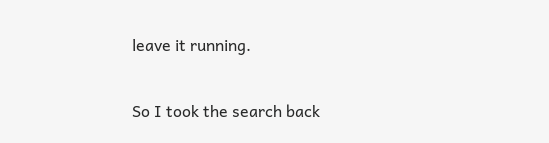leave it running.

So I took the search back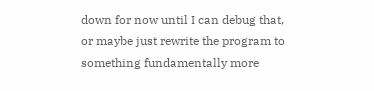down for now until I can debug that, or maybe just rewrite the program to something fundamentally more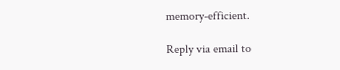memory-efficient.

Reply via email to